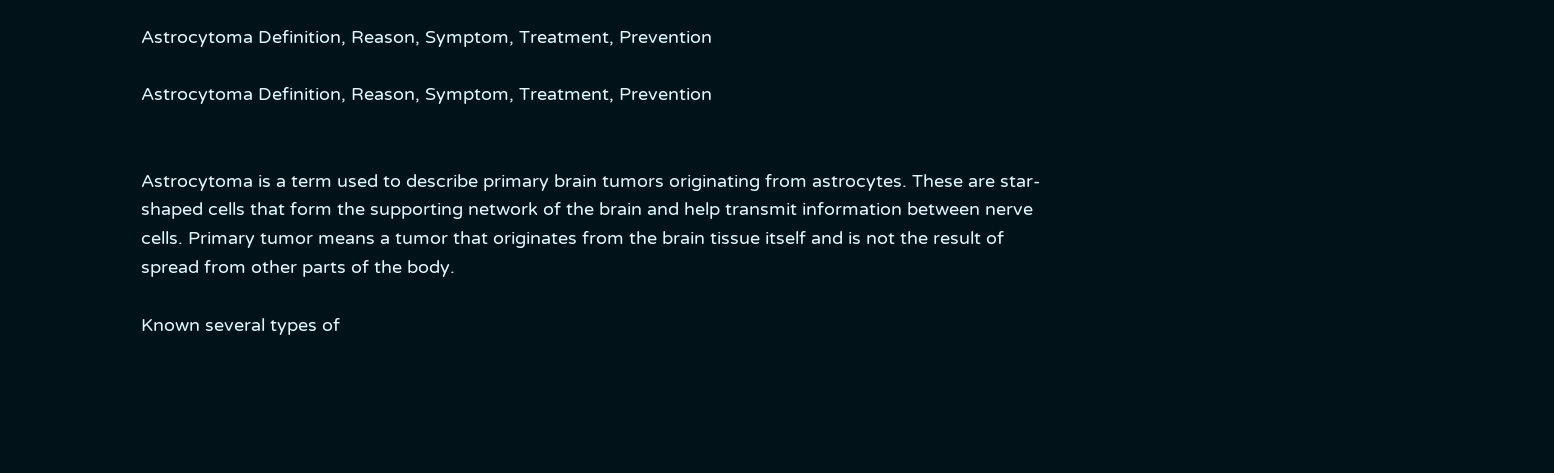Astrocytoma Definition, Reason, Symptom, Treatment, Prevention

Astrocytoma Definition, Reason, Symptom, Treatment, Prevention


Astrocytoma is a term used to describe primary brain tumors originating from astrocytes. These are star-shaped cells that form the supporting network of the brain and help transmit information between nerve cells. Primary tumor means a tumor that originates from the brain tissue itself and is not the result of spread from other parts of the body.

Known several types of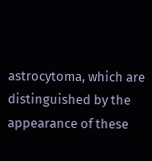astrocytoma, which are distinguished by the appearance of these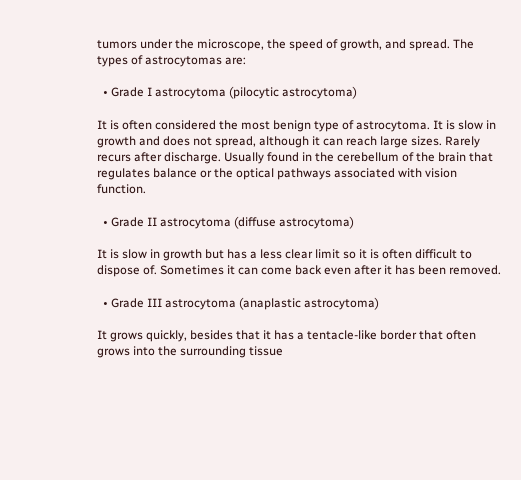tumors under the microscope, the speed of growth, and spread. The types of astrocytomas are:

  • Grade I astrocytoma (pilocytic astrocytoma)

It is often considered the most benign type of astrocytoma. It is slow in growth and does not spread, although it can reach large sizes. Rarely recurs after discharge. Usually found in the cerebellum of the brain that regulates balance or the optical pathways associated with vision function.

  • Grade II astrocytoma (diffuse astrocytoma)

It is slow in growth but has a less clear limit so it is often difficult to dispose of. Sometimes it can come back even after it has been removed.

  • Grade III astrocytoma (anaplastic astrocytoma)

It grows quickly, besides that it has a tentacle-like border that often grows into the surrounding tissue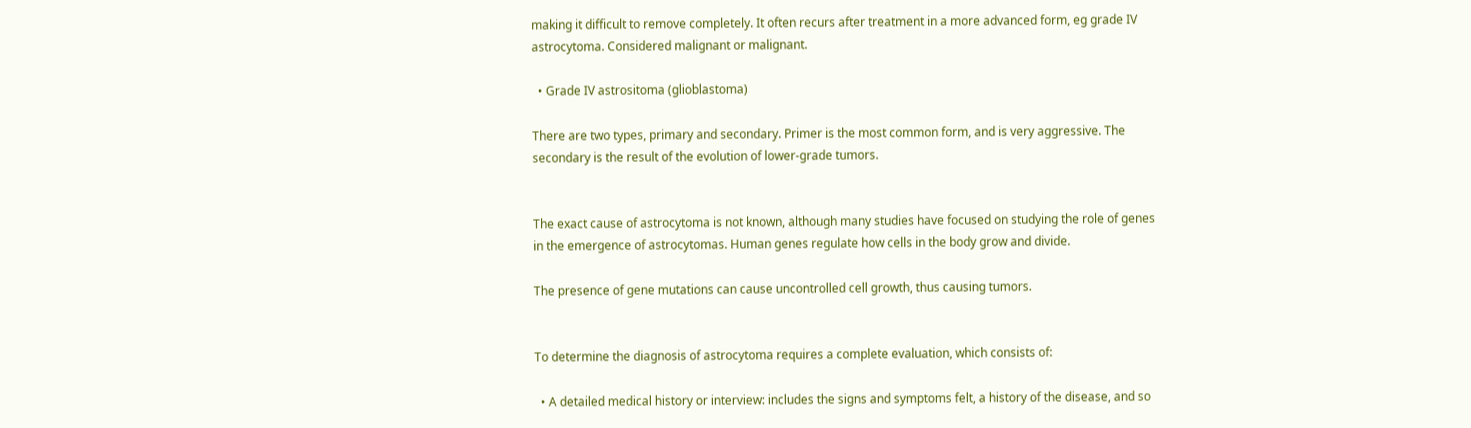making it difficult to remove completely. It often recurs after treatment in a more advanced form, eg grade IV astrocytoma. Considered malignant or malignant.

  • Grade IV astrositoma (glioblastoma)

There are two types, primary and secondary. Primer is the most common form, and is very aggressive. The secondary is the result of the evolution of lower-grade tumors.


The exact cause of astrocytoma is not known, although many studies have focused on studying the role of genes in the emergence of astrocytomas. Human genes regulate how cells in the body grow and divide.

The presence of gene mutations can cause uncontrolled cell growth, thus causing tumors.


To determine the diagnosis of astrocytoma requires a complete evaluation, which consists of:

  • A detailed medical history or interview: includes the signs and symptoms felt, a history of the disease, and so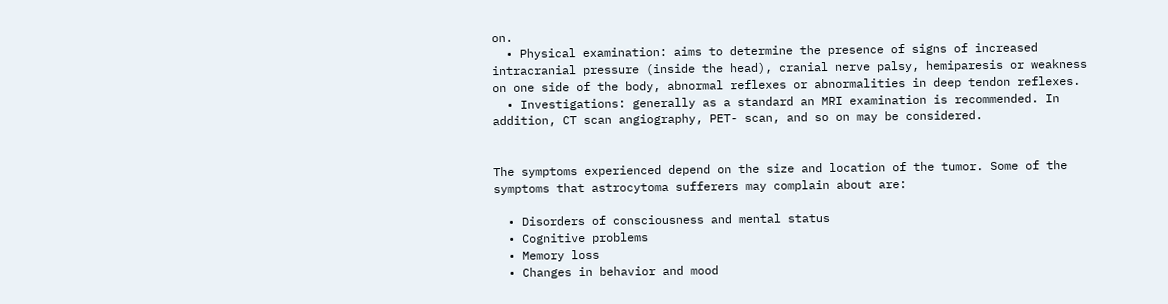on.
  • Physical examination: aims to determine the presence of signs of increased intracranial pressure (inside the head), cranial nerve palsy, hemiparesis or weakness on one side of the body, abnormal reflexes or abnormalities in deep tendon reflexes.
  • Investigations: generally as a standard an MRI examination is recommended. In addition, CT scan angiography, PET- scan, and so on may be considered.


The symptoms experienced depend on the size and location of the tumor. Some of the symptoms that astrocytoma sufferers may complain about are:

  • Disorders of consciousness and mental status
  • Cognitive problems
  • Memory loss
  • Changes in behavior and mood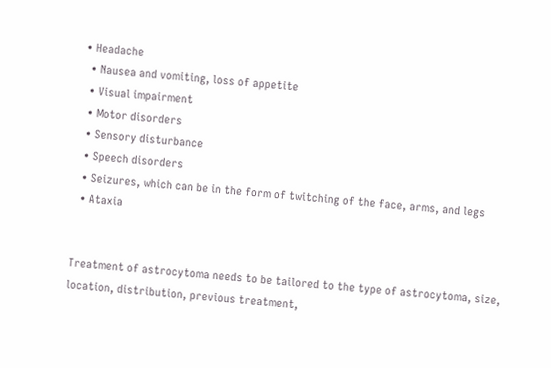• Headache
  • Nausea and vomiting, loss of appetite
  • Visual impairment
  • Motor disorders
  • Sensory disturbance
  • Speech disorders
  • Seizures, which can be in the form of twitching of the face, arms, and legs
  • Ataxia


Treatment of astrocytoma needs to be tailored to the type of astrocytoma, size, location, distribution, previous treatment,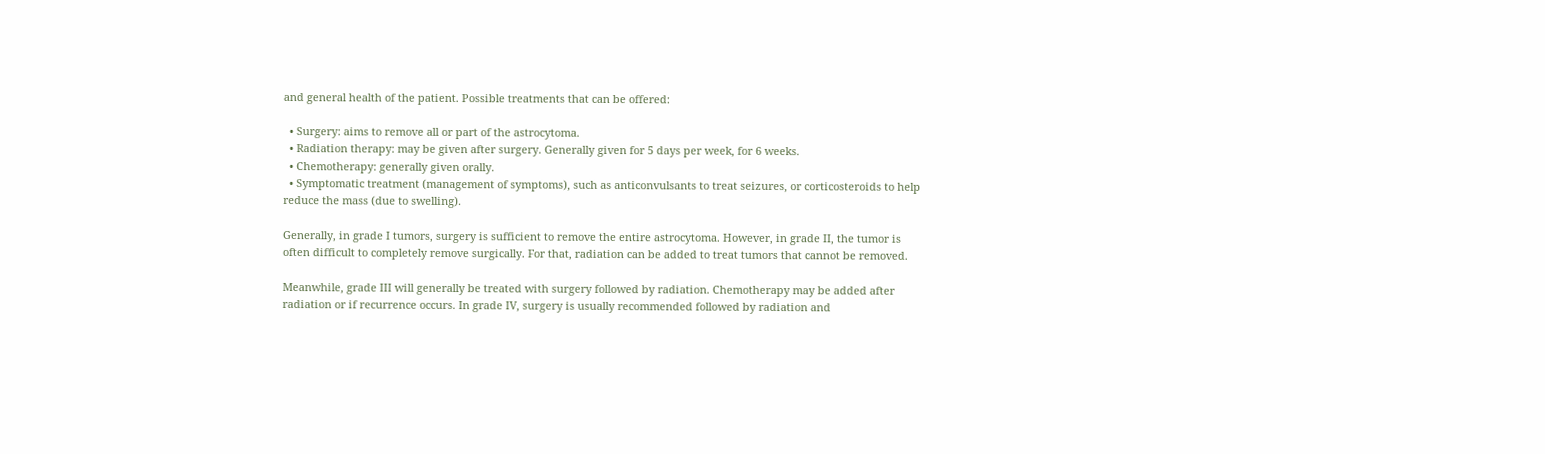and general health of the patient. Possible treatments that can be offered:

  • Surgery: aims to remove all or part of the astrocytoma.
  • Radiation therapy: may be given after surgery. Generally given for 5 days per week, for 6 weeks.
  • Chemotherapy: generally given orally.
  • Symptomatic treatment (management of symptoms), such as anticonvulsants to treat seizures, or corticosteroids to help reduce the mass (due to swelling).

Generally, in grade I tumors, surgery is sufficient to remove the entire astrocytoma. However, in grade II, the tumor is often difficult to completely remove surgically. For that, radiation can be added to treat tumors that cannot be removed.

Meanwhile, grade III will generally be treated with surgery followed by radiation. Chemotherapy may be added after radiation or if recurrence occurs. In grade IV, surgery is usually recommended followed by radiation and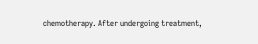chemotherapy. After undergoing treatment,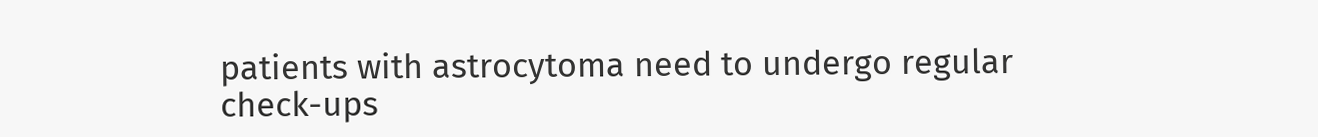patients with astrocytoma need to undergo regular check-ups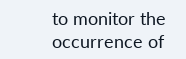to monitor the occurrence of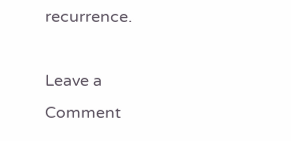recurrence.

Leave a Comment